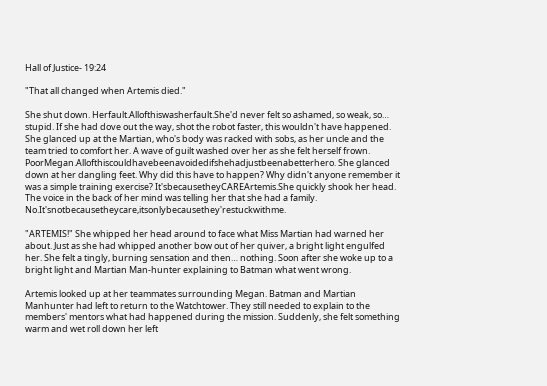Hall of Justice- 19:24

"That all changed when Artemis died."

She shut down. Herfault.Allofthiswasherfault.She'd never felt so ashamed, so weak, so… stupid. If she had dove out the way, shot the robot faster, this wouldn't have happened. She glanced up at the Martian, who's body was racked with sobs, as her uncle and the team tried to comfort her. A wave of guilt washed over her as she felt herself frown. PoorMegan.Allofthiscouldhavebeenavoidedifshehadjustbeenabetterhero. She glanced down at her dangling feet. Why did this have to happen? Why didn't anyone remember it was a simple training exercise? It'sbecausetheyCAREArtemis.She quickly shook her head. The voice in the back of her mind was telling her that she had a family. No.It'snotbecausetheycare,itsonlybecausethey'restuckwithme.

"ARTEMIS!" She whipped her head around to face what Miss Martian had warned her about. Just as she had whipped another bow out of her quiver, a bright light engulfed her. She felt a tingly, burning sensation and then… nothing. Soon after she woke up to a bright light and Martian Man-hunter explaining to Batman what went wrong.

Artemis looked up at her teammates surrounding Megan. Batman and Martian Manhunter had left to return to the Watchtower. They still needed to explain to the members' mentors what had happened during the mission. Suddenly, she felt something warm and wet roll down her left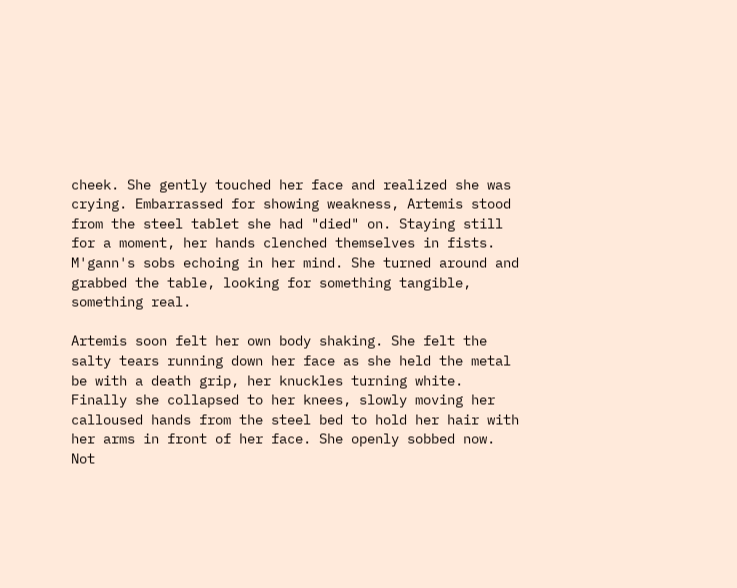cheek. She gently touched her face and realized she was crying. Embarrassed for showing weakness, Artemis stood from the steel tablet she had "died" on. Staying still for a moment, her hands clenched themselves in fists. M'gann's sobs echoing in her mind. She turned around and grabbed the table, looking for something tangible, something real.

Artemis soon felt her own body shaking. She felt the salty tears running down her face as she held the metal be with a death grip, her knuckles turning white. Finally she collapsed to her knees, slowly moving her calloused hands from the steel bed to hold her hair with her arms in front of her face. She openly sobbed now. Not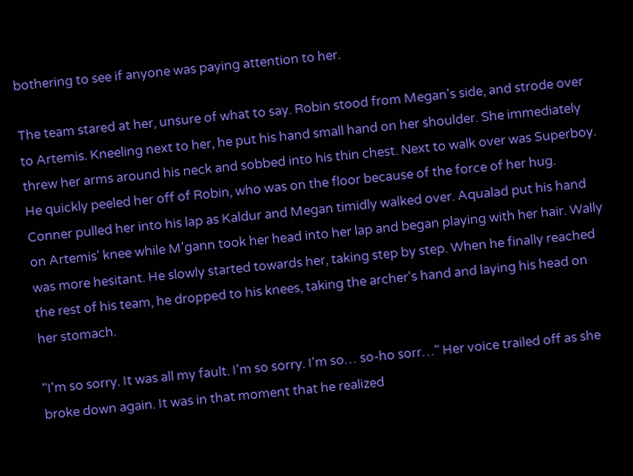bothering to see if anyone was paying attention to her.

The team stared at her, unsure of what to say. Robin stood from Megan's side, and strode over to Artemis. Kneeling next to her, he put his hand small hand on her shoulder. She immediately threw her arms around his neck and sobbed into his thin chest. Next to walk over was Superboy. He quickly peeled her off of Robin, who was on the floor because of the force of her hug. Conner pulled her into his lap as Kaldur and Megan timidly walked over. Aqualad put his hand on Artemis' knee while M'gann took her head into her lap and began playing with her hair. Wally was more hesitant. He slowly started towards her, taking step by step. When he finally reached the rest of his team, he dropped to his knees, taking the archer's hand and laying his head on her stomach.

"I'm so sorry. It was all my fault. I'm so sorry. I'm so… so-ho sorr…" Her voice trailed off as she broke down again. It was in that moment that he realized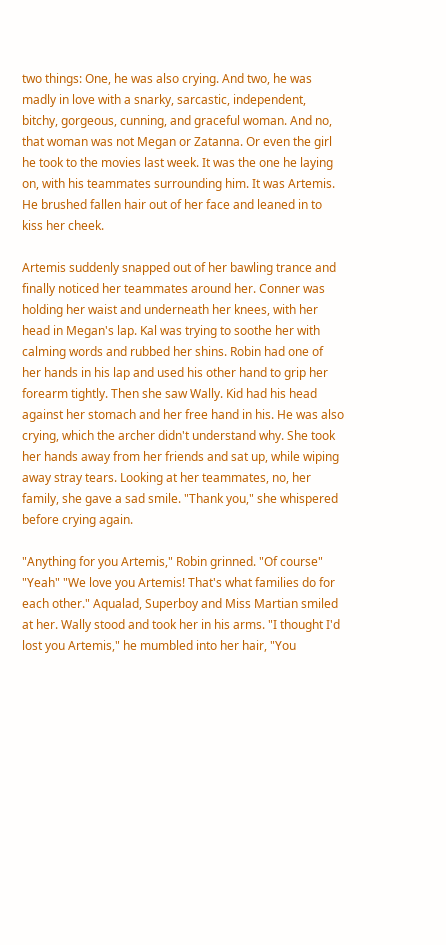two things: One, he was also crying. And two, he was madly in love with a snarky, sarcastic, independent, bitchy, gorgeous, cunning, and graceful woman. And no, that woman was not Megan or Zatanna. Or even the girl he took to the movies last week. It was the one he laying on, with his teammates surrounding him. It was Artemis. He brushed fallen hair out of her face and leaned in to kiss her cheek.

Artemis suddenly snapped out of her bawling trance and finally noticed her teammates around her. Conner was holding her waist and underneath her knees, with her head in Megan's lap. Kal was trying to soothe her with calming words and rubbed her shins. Robin had one of her hands in his lap and used his other hand to grip her forearm tightly. Then she saw Wally. Kid had his head against her stomach and her free hand in his. He was also crying, which the archer didn't understand why. She took her hands away from her friends and sat up, while wiping away stray tears. Looking at her teammates, no, her family, she gave a sad smile. "Thank you," she whispered before crying again.

"Anything for you Artemis," Robin grinned. "Of course" "Yeah" "We love you Artemis! That's what families do for each other." Aqualad, Superboy and Miss Martian smiled at her. Wally stood and took her in his arms. "I thought I'd lost you Artemis," he mumbled into her hair, "You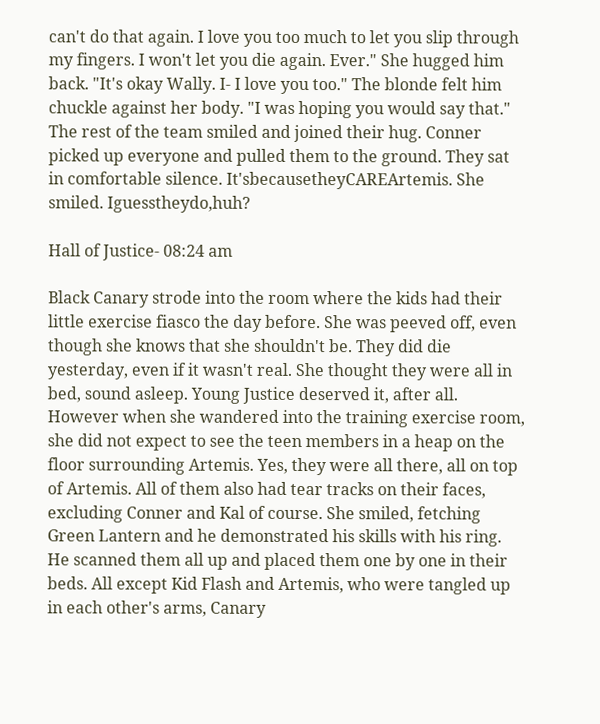can't do that again. I love you too much to let you slip through my fingers. I won't let you die again. Ever." She hugged him back. "It's okay Wally. I- I love you too." The blonde felt him chuckle against her body. "I was hoping you would say that." The rest of the team smiled and joined their hug. Conner picked up everyone and pulled them to the ground. They sat in comfortable silence. It'sbecausetheyCAREArtemis. She smiled. Iguesstheydo,huh?

Hall of Justice- 08:24 am

Black Canary strode into the room where the kids had their little exercise fiasco the day before. She was peeved off, even though she knows that she shouldn't be. They did die yesterday, even if it wasn't real. She thought they were all in bed, sound asleep. Young Justice deserved it, after all. However when she wandered into the training exercise room, she did not expect to see the teen members in a heap on the floor surrounding Artemis. Yes, they were all there, all on top of Artemis. All of them also had tear tracks on their faces, excluding Conner and Kal of course. She smiled, fetching Green Lantern and he demonstrated his skills with his ring. He scanned them all up and placed them one by one in their beds. All except Kid Flash and Artemis, who were tangled up in each other's arms, Canary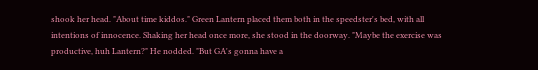shook her head. "About time kiddos." Green Lantern placed them both in the speedster's bed, with all intentions of innocence. Shaking her head once more, she stood in the doorway. "Maybe the exercise was productive, huh Lantern?" He nodded. "But GA's gonna have a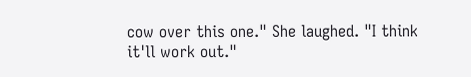cow over this one." She laughed. "I think it'll work out."